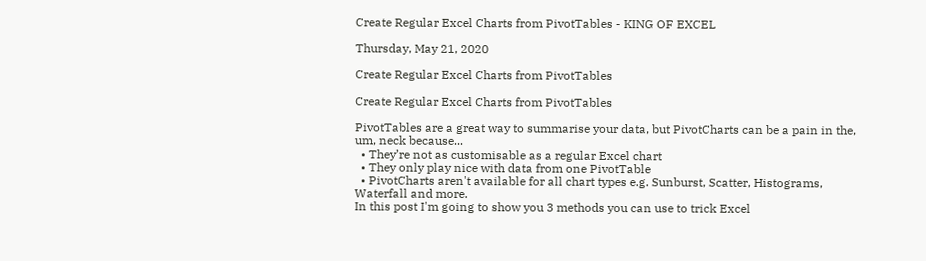Create Regular Excel Charts from PivotTables - KING OF EXCEL

Thursday, May 21, 2020

Create Regular Excel Charts from PivotTables

Create Regular Excel Charts from PivotTables

PivotTables are a great way to summarise your data, but PivotCharts can be a pain in the, um, neck because...
  • They’re not as customisable as a regular Excel chart
  • They only play nice with data from one PivotTable
  • PivotCharts aren't available for all chart types e.g. Sunburst, Scatter, Histograms, Waterfall and more.
In this post I'm going to show you 3 methods you can use to trick Excel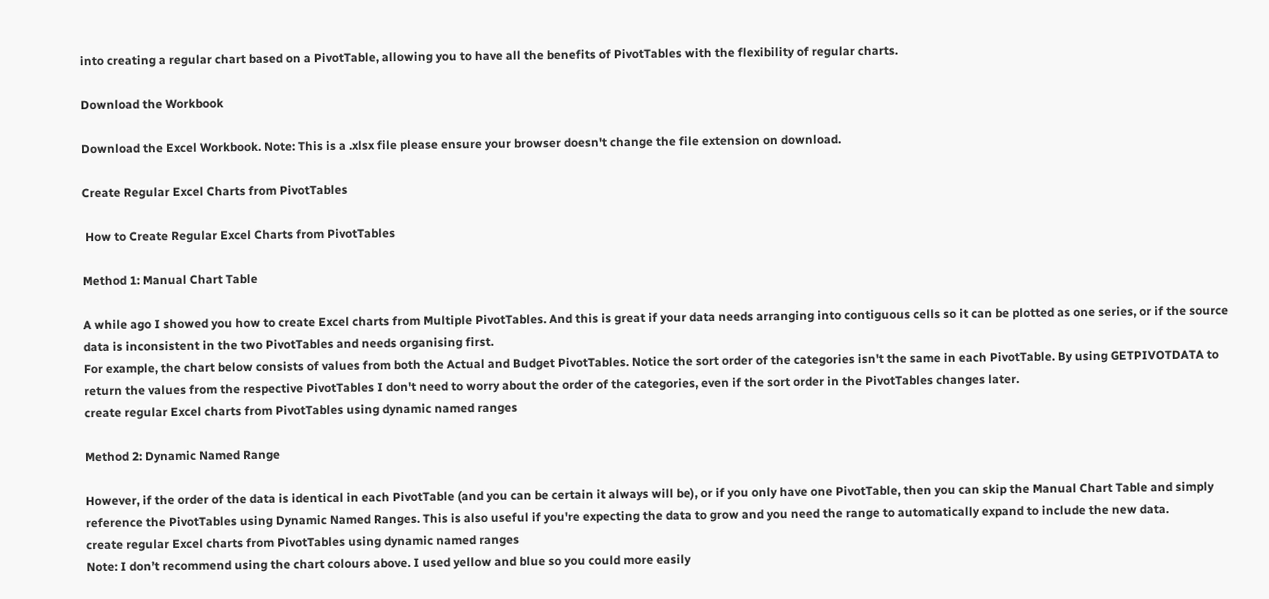into creating a regular chart based on a PivotTable, allowing you to have all the benefits of PivotTables with the flexibility of regular charts.

Download the Workbook

Download the Excel Workbook. Note: This is a .xlsx file please ensure your browser doesn't change the file extension on download.

Create Regular Excel Charts from PivotTables

 How to Create Regular Excel Charts from PivotTables

Method 1: Manual Chart Table

A while ago I showed you how to create Excel charts from Multiple PivotTables. And this is great if your data needs arranging into contiguous cells so it can be plotted as one series, or if the source data is inconsistent in the two PivotTables and needs organising first.
For example, the chart below consists of values from both the Actual and Budget PivotTables. Notice the sort order of the categories isn't the same in each PivotTable. By using GETPIVOTDATA to return the values from the respective PivotTables I don't need to worry about the order of the categories, even if the sort order in the PivotTables changes later.
create regular Excel charts from PivotTables using dynamic named ranges

Method 2: Dynamic Named Range

However, if the order of the data is identical in each PivotTable (and you can be certain it always will be), or if you only have one PivotTable, then you can skip the Manual Chart Table and simply reference the PivotTables using Dynamic Named Ranges. This is also useful if you're expecting the data to grow and you need the range to automatically expand to include the new data.
create regular Excel charts from PivotTables using dynamic named ranges
Note: I don’t recommend using the chart colours above. I used yellow and blue so you could more easily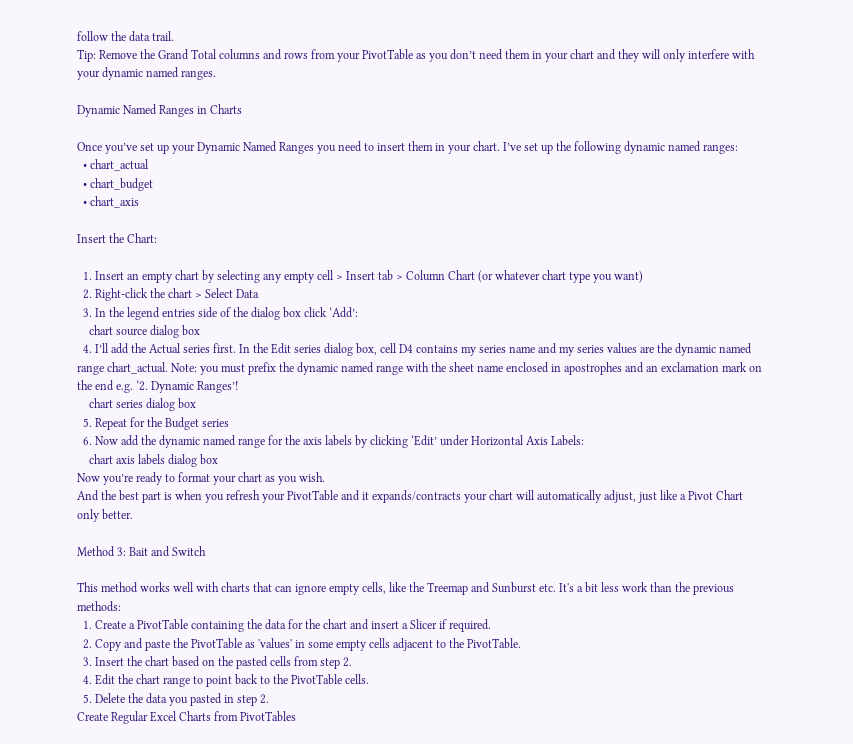follow the data trail.
Tip: Remove the Grand Total columns and rows from your PivotTable as you don’t need them in your chart and they will only interfere with your dynamic named ranges.

Dynamic Named Ranges in Charts

Once you’ve set up your Dynamic Named Ranges you need to insert them in your chart. I’ve set up the following dynamic named ranges:
  • chart_actual
  • chart_budget
  • chart_axis

Insert the Chart:

  1. Insert an empty chart by selecting any empty cell > Insert tab > Column Chart (or whatever chart type you want)
  2. Right-click the chart > Select Data
  3. In the legend entries side of the dialog box click ‘Add’:
    chart source dialog box
  4. I’ll add the Actual series first. In the Edit series dialog box, cell D4 contains my series name and my series values are the dynamic named range chart_actual. Note: you must prefix the dynamic named range with the sheet name enclosed in apostrophes and an exclamation mark on the end e.g. ‘2. Dynamic Ranges’!
    chart series dialog box
  5. Repeat for the Budget series
  6. Now add the dynamic named range for the axis labels by clicking ‘Edit’ under Horizontal Axis Labels:
    chart axis labels dialog box
Now you’re ready to format your chart as you wish.
And the best part is when you refresh your PivotTable and it expands/contracts your chart will automatically adjust, just like a Pivot Chart only better.

Method 3: Bait and Switch

This method works well with charts that can ignore empty cells, like the Treemap and Sunburst etc. It's a bit less work than the previous methods:
  1. Create a PivotTable containing the data for the chart and insert a Slicer if required.
  2. Copy and paste the PivotTable as 'values' in some empty cells adjacent to the PivotTable.
  3. Insert the chart based on the pasted cells from step 2.
  4. Edit the chart range to point back to the PivotTable cells.
  5. Delete the data you pasted in step 2.
Create Regular Excel Charts from PivotTables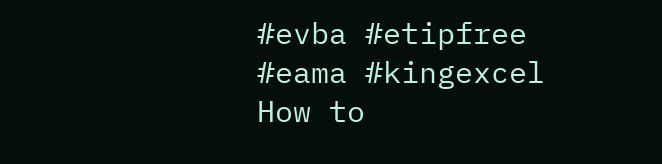#evba #etipfree #eama #kingexcel
How to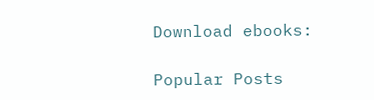Download ebooks:

Popular Posts